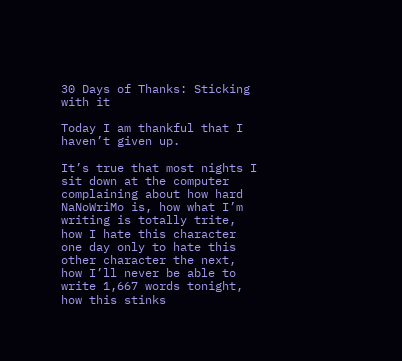30 Days of Thanks: Sticking with it

Today I am thankful that I haven’t given up.

It’s true that most nights I sit down at the computer complaining about how hard NaNoWriMo is, how what I’m writing is totally trite, how I hate this character one day only to hate this other character the next, how I’ll never be able to write 1,667 words tonight, how this stinks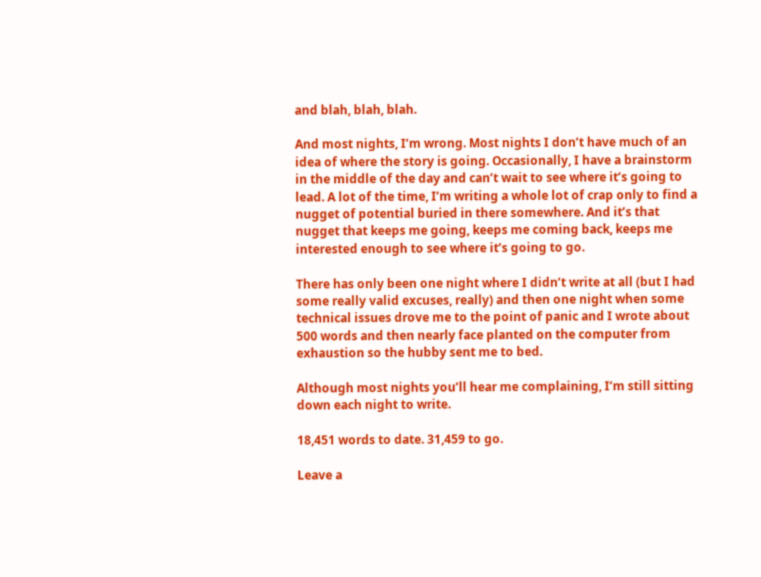and blah, blah, blah.

And most nights, I’m wrong. Most nights I don’t have much of an idea of where the story is going. Occasionally, I have a brainstorm in the middle of the day and can’t wait to see where it’s going to lead. A lot of the time, I’m writing a whole lot of crap only to find a nugget of potential buried in there somewhere. And it’s that nugget that keeps me going, keeps me coming back, keeps me interested enough to see where it’s going to go.

There has only been one night where I didn’t write at all (but I had some really valid excuses, really) and then one night when some technical issues drove me to the point of panic and I wrote about 500 words and then nearly face planted on the computer from exhaustion so the hubby sent me to bed.

Although most nights you’ll hear me complaining, I’m still sitting down each night to write.

18,451 words to date. 31,459 to go.

Leave a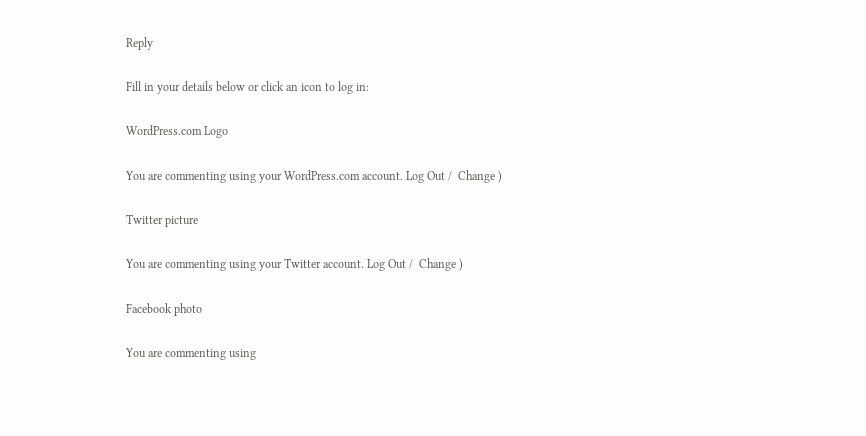Reply

Fill in your details below or click an icon to log in:

WordPress.com Logo

You are commenting using your WordPress.com account. Log Out /  Change )

Twitter picture

You are commenting using your Twitter account. Log Out /  Change )

Facebook photo

You are commenting using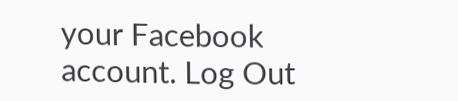your Facebook account. Log Out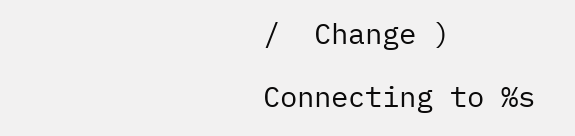/  Change )

Connecting to %s